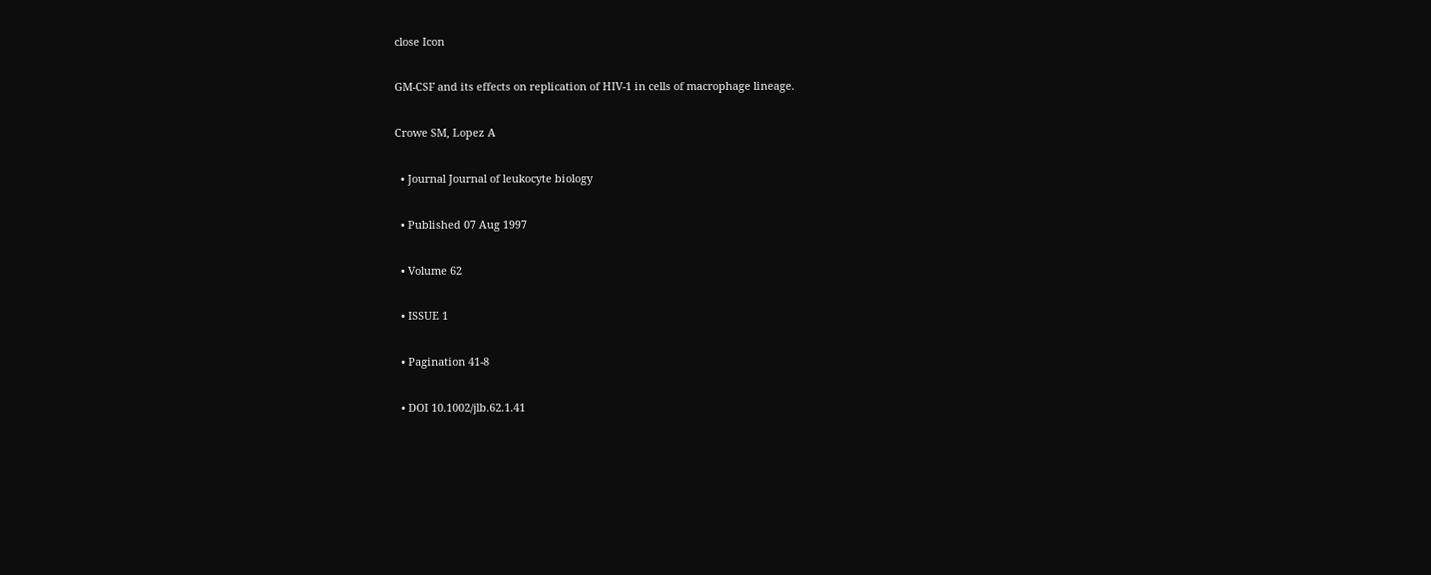close Icon

GM-CSF and its effects on replication of HIV-1 in cells of macrophage lineage.

Crowe SM, Lopez A

  • Journal Journal of leukocyte biology

  • Published 07 Aug 1997

  • Volume 62

  • ISSUE 1

  • Pagination 41-8

  • DOI 10.1002/jlb.62.1.41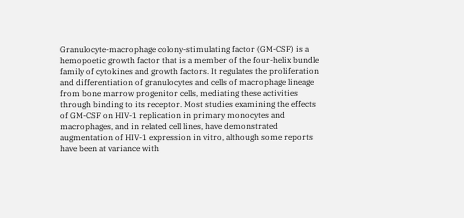Granulocyte-macrophage colony-stimulating factor (GM-CSF) is a hemopoetic growth factor that is a member of the four-helix bundle family of cytokines and growth factors. It regulates the proliferation and differentiation of granulocytes and cells of macrophage lineage from bone marrow progenitor cells, mediating these activities through binding to its receptor. Most studies examining the effects of GM-CSF on HIV-1 replication in primary monocytes and macrophages, and in related cell lines, have demonstrated augmentation of HIV-1 expression in vitro, although some reports have been at variance with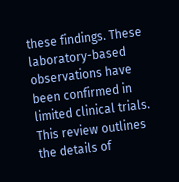these findings. These laboratory-based observations have been confirmed in limited clinical trials. This review outlines the details of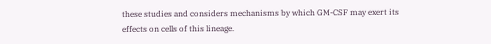these studies and considers mechanisms by which GM-CSF may exert its effects on cells of this lineage.